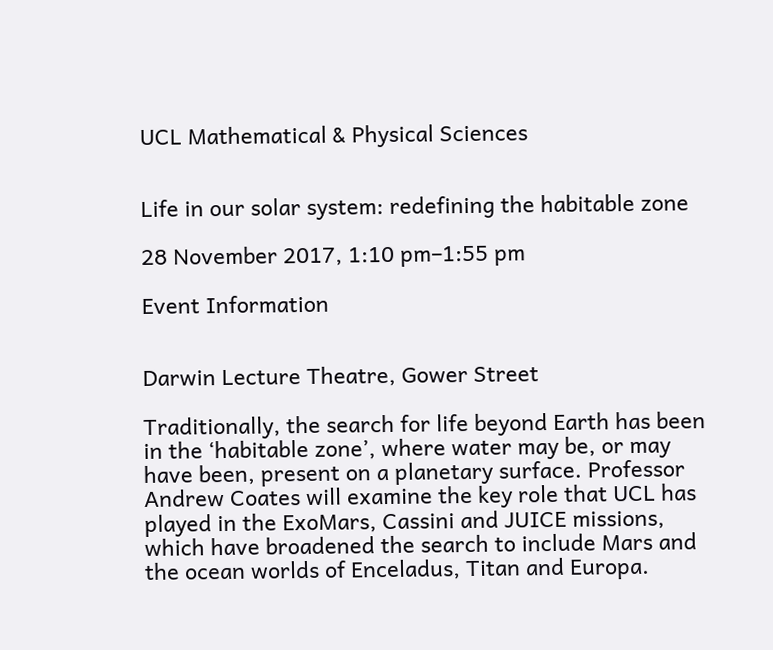UCL Mathematical & Physical Sciences


Life in our solar system: redefining the habitable zone

28 November 2017, 1:10 pm–1:55 pm

Event Information


Darwin Lecture Theatre, Gower Street

Traditionally, the search for life beyond Earth has been in the ‘habitable zone’, where water may be, or may have been, present on a planetary surface. Professor Andrew Coates will examine the key role that UCL has played in the ExoMars, Cassini and JUICE missions, which have broadened the search to include Mars and the ocean worlds of Enceladus, Titan and Europa.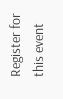Register for this event